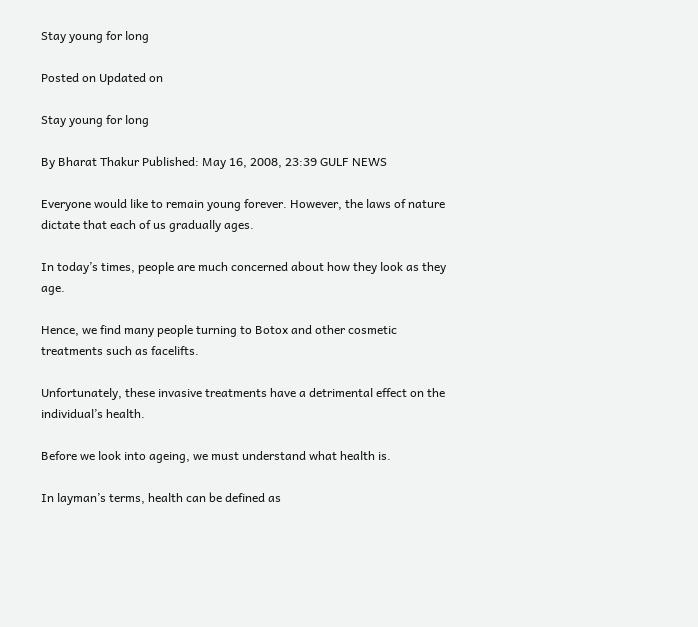Stay young for long

Posted on Updated on

Stay young for long

By Bharat Thakur Published: May 16, 2008, 23:39 GULF NEWS

Everyone would like to remain young forever. However, the laws of nature dictate that each of us gradually ages.

In today’s times, people are much concerned about how they look as they age.

Hence, we find many people turning to Botox and other cosmetic treatments such as facelifts.

Unfortunately, these invasive treatments have a detrimental effect on the individual’s health.

Before we look into ageing, we must understand what health is.

In layman’s terms, health can be defined as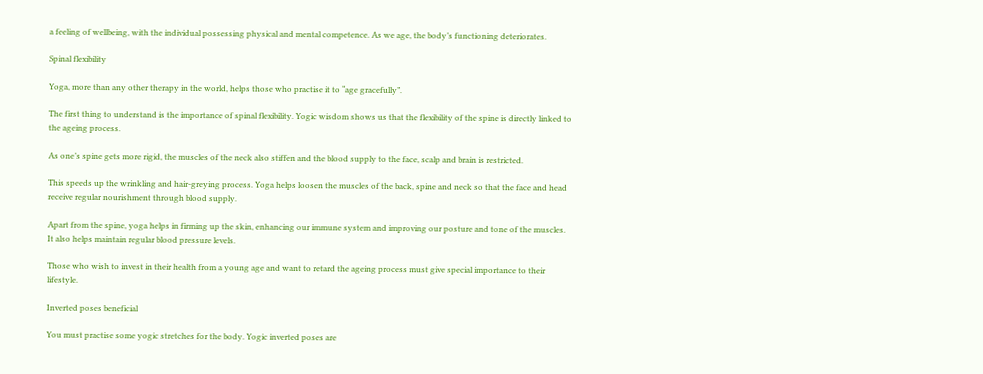a feeling of wellbeing, with the individual possessing physical and mental competence. As we age, the body’s functioning deteriorates.

Spinal flexibility

Yoga, more than any other therapy in the world, helps those who practise it to “age gracefully”.

The first thing to understand is the importance of spinal flexibility. Yogic wisdom shows us that the flexibility of the spine is directly linked to the ageing process.

As one’s spine gets more rigid, the muscles of the neck also stiffen and the blood supply to the face, scalp and brain is restricted.

This speeds up the wrinkling and hair-greying process. Yoga helps loosen the muscles of the back, spine and neck so that the face and head receive regular nourishment through blood supply.

Apart from the spine, yoga helps in firming up the skin, enhancing our immune system and improving our posture and tone of the muscles. It also helps maintain regular blood pressure levels.

Those who wish to invest in their health from a young age and want to retard the ageing process must give special importance to their lifestyle.

Inverted poses beneficial

You must practise some yogic stretches for the body. Yogic inverted poses are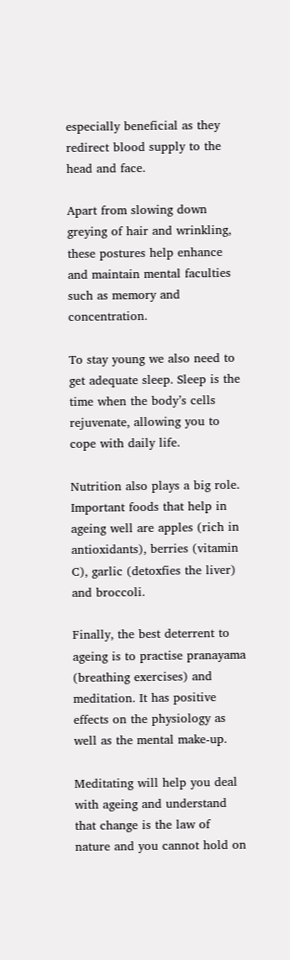especially beneficial as they redirect blood supply to the head and face.

Apart from slowing down greying of hair and wrinkling, these postures help enhance and maintain mental faculties such as memory and concentration.

To stay young we also need to get adequate sleep. Sleep is the time when the body’s cells rejuvenate, allowing you to cope with daily life.

Nutrition also plays a big role. Important foods that help in ageing well are apples (rich in antioxidants), berries (vitamin C), garlic (detoxfies the liver) and broccoli.

Finally, the best deterrent to ageing is to practise pranayama (breathing exercises) and meditation. It has positive effects on the physiology as well as the mental make-up.

Meditating will help you deal with ageing and understand that change is the law of nature and you cannot hold on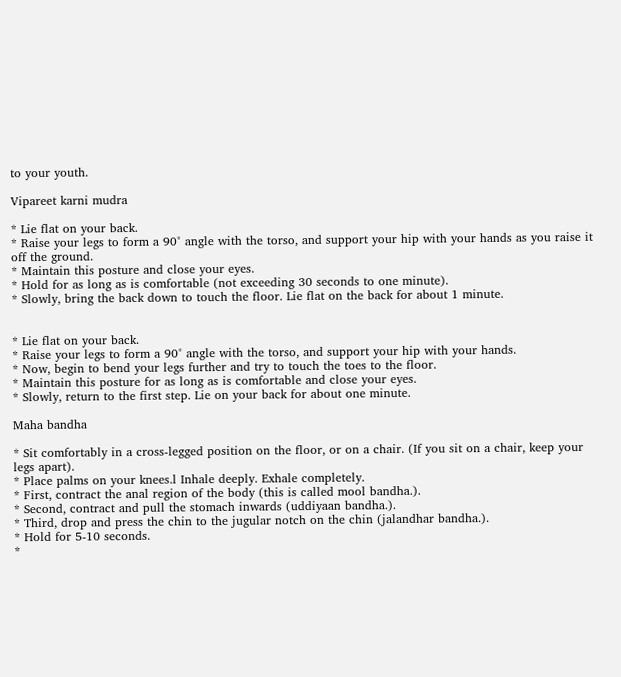to your youth.

Vipareet karni mudra

* Lie flat on your back.
* Raise your legs to form a 90° angle with the torso, and support your hip with your hands as you raise it off the ground.
* Maintain this posture and close your eyes.
* Hold for as long as is comfortable (not exceeding 30 seconds to one minute).
* Slowly, bring the back down to touch the floor. Lie flat on the back for about 1 minute.


* Lie flat on your back.
* Raise your legs to form a 90° angle with the torso, and support your hip with your hands.
* Now, begin to bend your legs further and try to touch the toes to the floor.
* Maintain this posture for as long as is comfortable and close your eyes.
* Slowly, return to the first step. Lie on your back for about one minute.

Maha bandha

* Sit comfortably in a cross-legged position on the floor, or on a chair. (If you sit on a chair, keep your legs apart).
* Place palms on your knees.l Inhale deeply. Exhale completely.
* First, contract the anal region of the body (this is called mool bandha.).
* Second, contract and pull the stomach inwards (uddiyaan bandha.).
* Third, drop and press the chin to the jugular notch on the chin (jalandhar bandha.).
* Hold for 5-10 seconds.
*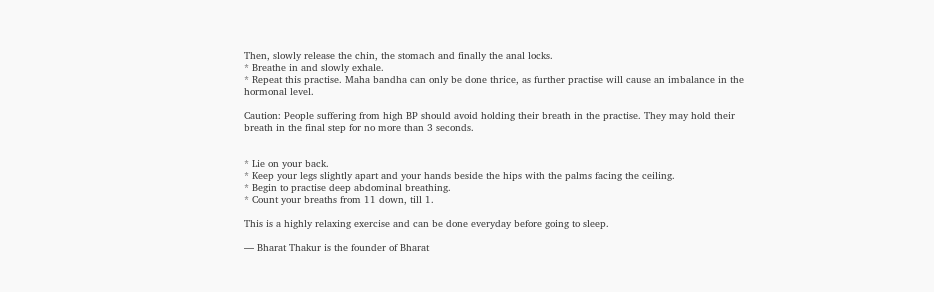Then, slowly release the chin, the stomach and finally the anal locks.
* Breathe in and slowly exhale.
* Repeat this practise. Maha bandha can only be done thrice, as further practise will cause an imbalance in the hormonal level.

Caution: People suffering from high BP should avoid holding their breath in the practise. They may hold their breath in the final step for no more than 3 seconds.


* Lie on your back.
* Keep your legs slightly apart and your hands beside the hips with the palms facing the ceiling.
* Begin to practise deep abdominal breathing.
* Count your breaths from 11 down, till 1.

This is a highly relaxing exercise and can be done everyday before going to sleep.

— Bharat Thakur is the founder of Bharat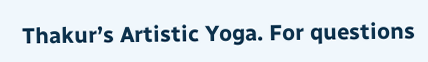Thakur’s Artistic Yoga. For questions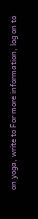on yoga, write to For more information, log on to